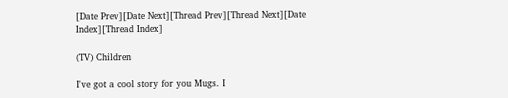[Date Prev][Date Next][Thread Prev][Thread Next][Date Index][Thread Index]

(TV) Children

I've got a cool story for you Mugs. I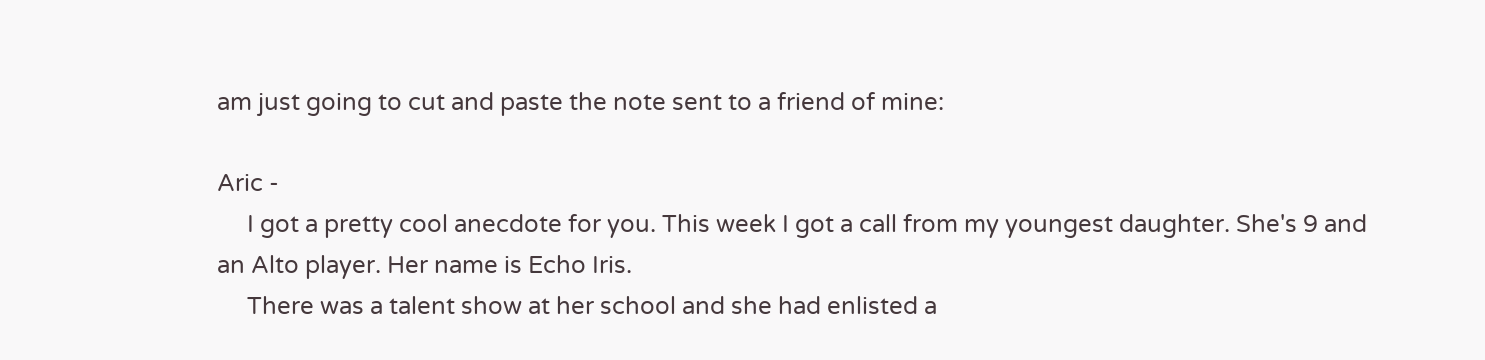am just going to cut and paste the note sent to a friend of mine:

Aric -
     I got a pretty cool anecdote for you. This week I got a call from my youngest daughter. She's 9 and an Alto player. Her name is Echo Iris.
     There was a talent show at her school and she had enlisted a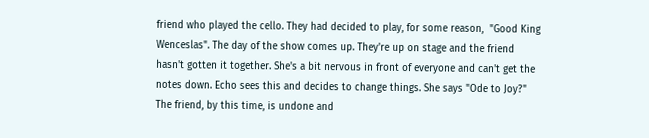friend who played the cello. They had decided to play, for some reason,  "Good King Wenceslas". The day of the show comes up. They're up on stage and the friend hasn't gotten it together. She's a bit nervous in front of everyone and can't get the notes down. Echo sees this and decides to change things. She says "Ode to Joy?" The friend, by this time, is undone and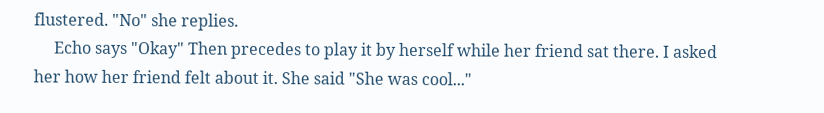flustered. "No" she replies.
     Echo says "Okay" Then precedes to play it by herself while her friend sat there. I asked her how her friend felt about it. She said "She was cool..."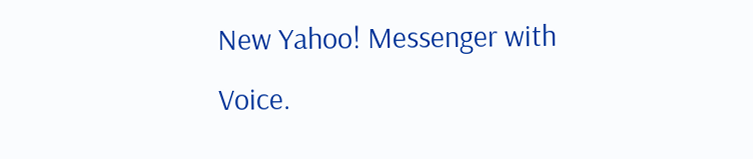New Yahoo! Messenger with Voice.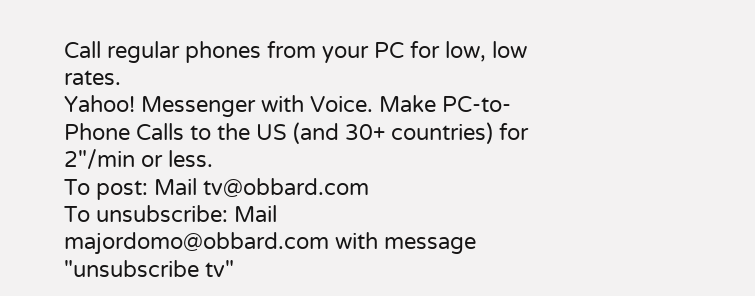Call regular phones from your PC for low, low rates.
Yahoo! Messenger with Voice. Make PC-to-Phone Calls to the US (and 30+ countries) for 2"/min or less.
To post: Mail tv@obbard.com
To unsubscribe: Mail majordomo@obbard.com with message "unsubscribe tv"